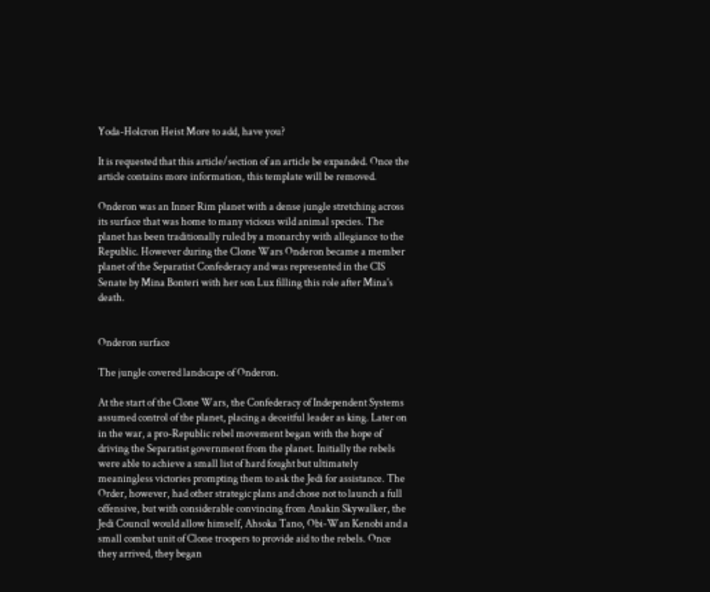Yoda-Holcron Heist More to add, have you?

It is requested that this article/section of an article be expanded. Once the article contains more information, this template will be removed.

Onderon was an Inner Rim planet with a dense jungle stretching across its surface that was home to many vicious wild animal species. The planet has been traditionally ruled by a monarchy with allegiance to the Republic. However during the Clone Wars Onderon became a member planet of the Separatist Confederacy and was represented in the CIS Senate by Mina Bonteri with her son Lux filling this role after Mina's death.


Onderon surface

The jungle covered landscape of Onderon.

At the start of the Clone Wars, the Confederacy of Independent Systems assumed control of the planet, placing a deceitful leader as king. Later on in the war, a pro-Republic rebel movement began with the hope of driving the Separatist government from the planet. Initially the rebels were able to achieve a small list of hard fought but ultimately meaningless victories prompting them to ask the Jedi for assistance. The Order, however, had other strategic plans and chose not to launch a full offensive, but with considerable convincing from Anakin Skywalker, the Jedi Council would allow himself, Ahsoka Tano, Obi-Wan Kenobi and a small combat unit of Clone troopers to provide aid to the rebels. Once they arrived, they began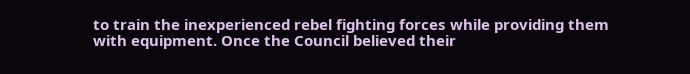to train the inexperienced rebel fighting forces while providing them with equipment. Once the Council believed their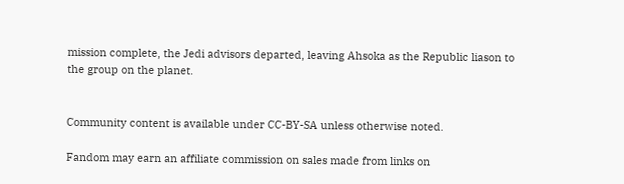mission complete, the Jedi advisors departed, leaving Ahsoka as the Republic liason to the group on the planet.


Community content is available under CC-BY-SA unless otherwise noted.

Fandom may earn an affiliate commission on sales made from links on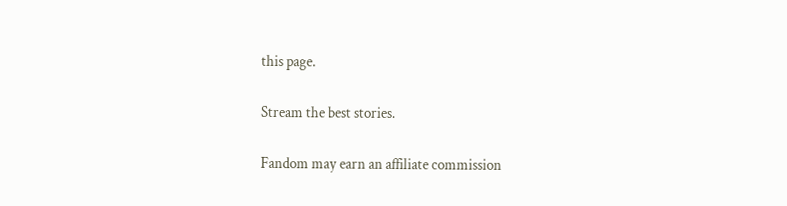this page.

Stream the best stories.

Fandom may earn an affiliate commission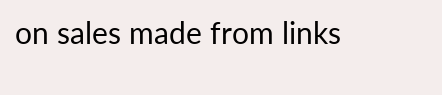on sales made from links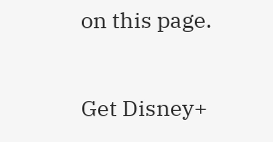on this page.

Get Disney+